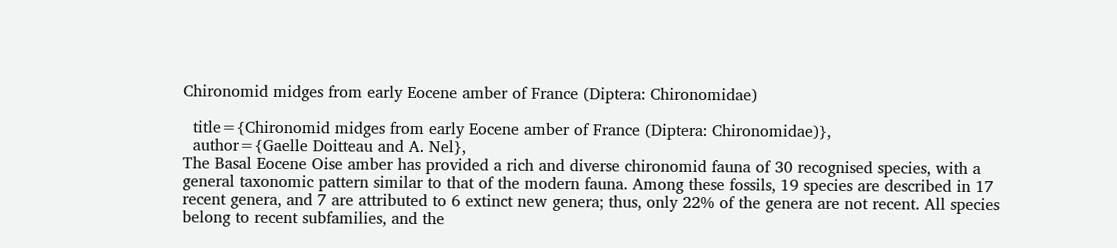Chironomid midges from early Eocene amber of France (Diptera: Chironomidae)

  title={Chironomid midges from early Eocene amber of France (Diptera: Chironomidae)},
  author={Gaelle Doitteau and A. Nel},
The Basal Eocene Oise amber has provided a rich and diverse chironomid fauna of 30 recognised species, with a general taxonomic pattern similar to that of the modern fauna. Among these fossils, 19 species are described in 17 recent genera, and 7 are attributed to 6 extinct new genera; thus, only 22% of the genera are not recent. All species belong to recent subfamilies, and the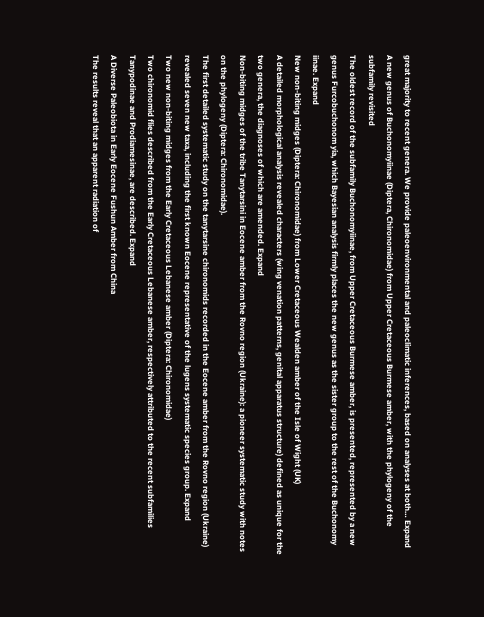great majority to recent genera. We provide paleoenvironmental and paleoclimatic inferences, based on analyses at both… Expand
A new genus of Buchonomyiinae (Diptera, Chironomidae) from Upper Cretaceous Burmese amber, with the phylogeny of the subfamily revisited
The oldest record of the subfamily Buchonomyiinae, from Upper Cretaceous Burmese amber, is presented, represented by a new genus Furcobuchonom yia, which Bayesian analysis firmly places the new genus as the sister group to the rest of the Buchonomy iinae. Expand
New non-biting midges (Diptera: Chironomidae) from Lower Cretaceous Wealden amber of the Isle of Wight (UK)
A detailed morphological analysis revealed characters (wing venation patterns, genital apparatus structure) defined as unique for the two genera, the diagnoses of which are amended. Expand
Non-biting midges of the tribe Tanytarsini in Eocene amber from the Rovno region (Ukraine): a pioneer systematic study with notes on the phylogeny (Diptera: Chironomidae).
The first detailed systematic study on the tanytarsine chironomids recorded in the Eocene amber from the Rovno region (Ukraine) revealed seven new taxa, including the first known Eocene representative of the lugens systematic species group. Expand
Two new non-biting midges from the Early Cretaceous Lebanese amber (Diptera: Chironomidae)
Two chironomid flies described from the Early Cretaceous Lebanese amber, respectively attributed to the recent subfamilies Tanypodinae and Prodiamesinae, are described. Expand
A Diverse Paleobiota in Early Eocene Fushun Amber from China
The results reveal that an apparent radiation of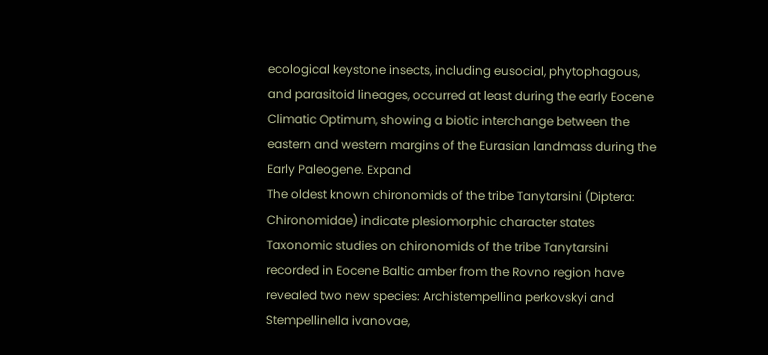ecological keystone insects, including eusocial, phytophagous, and parasitoid lineages, occurred at least during the early Eocene Climatic Optimum, showing a biotic interchange between the eastern and western margins of the Eurasian landmass during the Early Paleogene. Expand
The oldest known chironomids of the tribe Tanytarsini (Diptera: Chironomidae) indicate plesiomorphic character states
Taxonomic studies on chironomids of the tribe Tanytarsini recorded in Eocene Baltic amber from the Rovno region have revealed two new species: Archistempellina perkovskyi and Stempellinella ivanovae,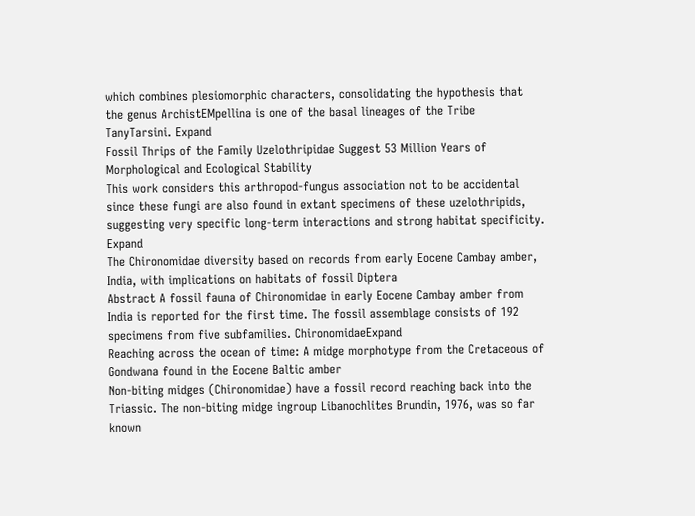which combines plesiomorphic characters, consolidating the hypothesis that the genus ArchistEMpellina is one of the basal lineages of the Tribe TanyTarsini. Expand
Fossil Thrips of the Family Uzelothripidae Suggest 53 Million Years of Morphological and Ecological Stability
This work considers this arthropod-fungus association not to be accidental since these fungi are also found in extant specimens of these uzelothripids, suggesting very specific long-term interactions and strong habitat specificity. Expand
The Chironomidae diversity based on records from early Eocene Cambay amber, India, with implications on habitats of fossil Diptera
Abstract A fossil fauna of Chironomidae in early Eocene Cambay amber from India is reported for the first time. The fossil assemblage consists of 192 specimens from five subfamilies. ChironomidaeExpand
Reaching across the ocean of time: A midge morphotype from the Cretaceous of Gondwana found in the Eocene Baltic amber
Non-biting midges (Chironomidae) have a fossil record reaching back into the Triassic. The non-biting midge ingroup Libanochlites Brundin, 1976, was so far known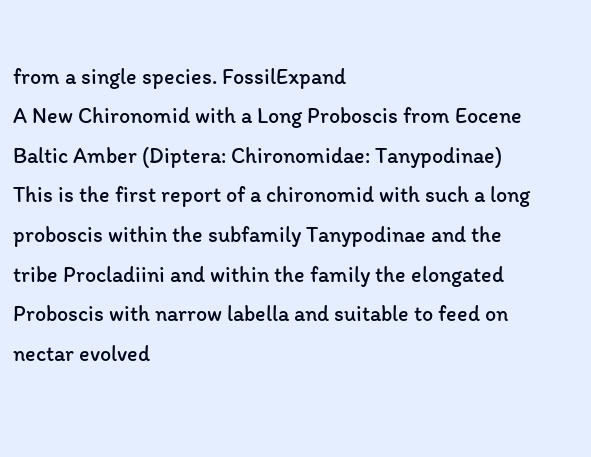from a single species. FossilExpand
A New Chironomid with a Long Proboscis from Eocene Baltic Amber (Diptera: Chironomidae: Tanypodinae)
This is the first report of a chironomid with such a long proboscis within the subfamily Tanypodinae and the tribe Procladiini and within the family the elongated Proboscis with narrow labella and suitable to feed on nectar evolved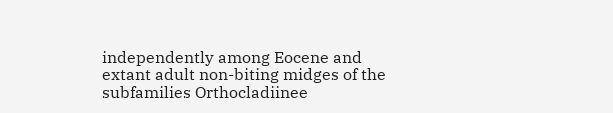independently among Eocene and extant adult non-biting midges of the subfamilies Orthocladiinee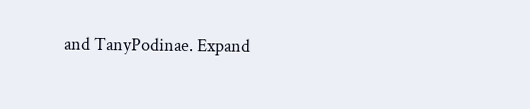and TanyPodinae. Expand